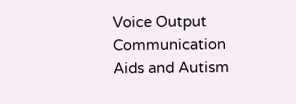Voice Output Communication Aids and Autism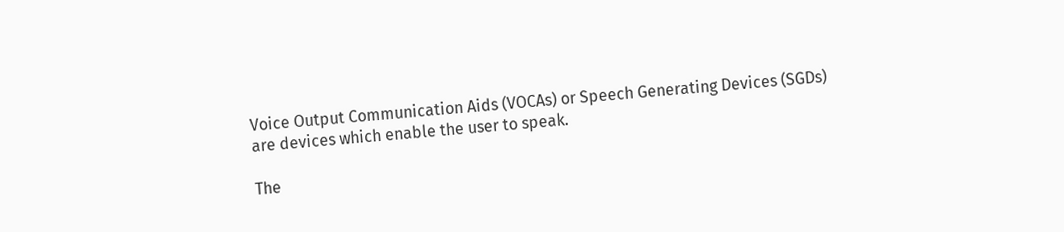Voice Output Communication Aids (VOCAs) or Speech Generating Devices (SGDs) are devices which enable the user to speak.

The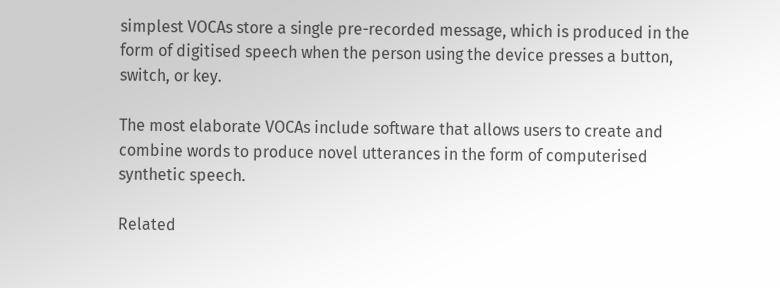simplest VOCAs store a single pre-recorded message, which is produced in the form of digitised speech when the person using the device presses a button, switch, or key.

The most elaborate VOCAs include software that allows users to create and combine words to produce novel utterances in the form of computerised synthetic speech.

Related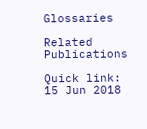Glossaries

Related Publications

Quick link:
15 Jun 2018